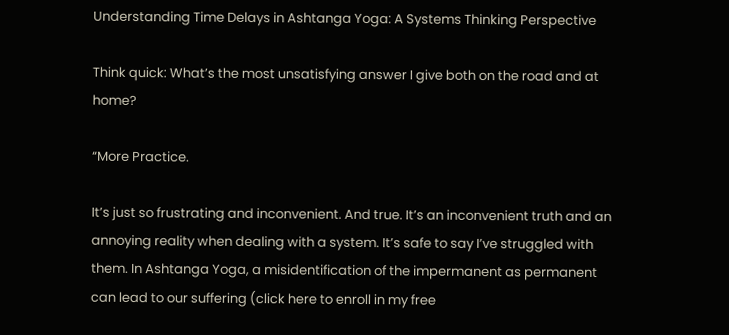Understanding Time Delays in Ashtanga Yoga: A Systems Thinking Perspective

Think quick: What’s the most unsatisfying answer I give both on the road and at home?

“More Practice.

It’s just so frustrating and inconvenient. And true. It’s an inconvenient truth and an annoying reality when dealing with a system. It’s safe to say I’ve struggled with them. In Ashtanga Yoga, a misidentification of the impermanent as permanent can lead to our suffering (click here to enroll in my free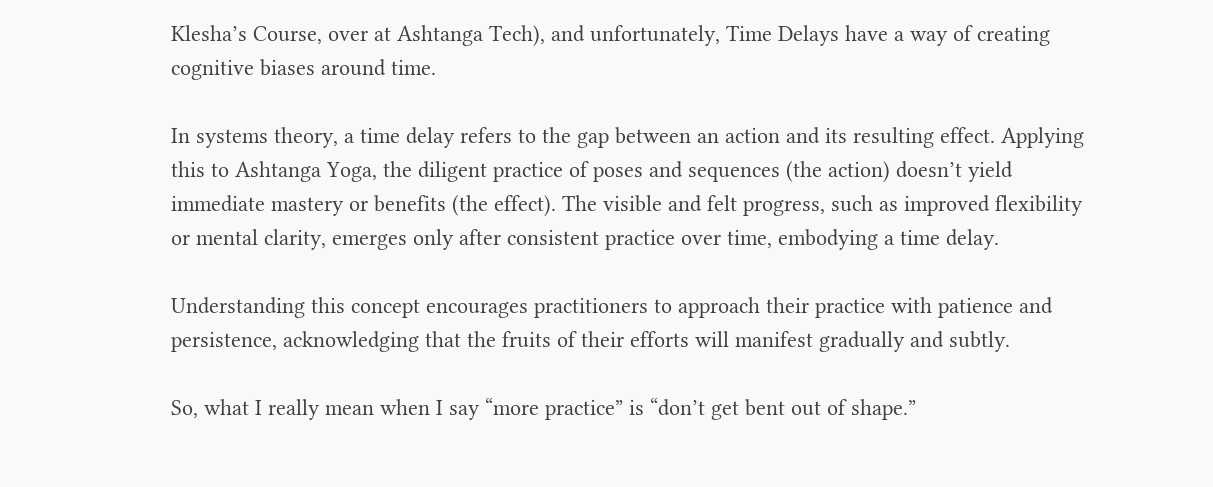Klesha’s Course, over at Ashtanga Tech), and unfortunately, Time Delays have a way of creating cognitive biases around time.

In systems theory, a time delay refers to the gap between an action and its resulting effect. Applying this to Ashtanga Yoga, the diligent practice of poses and sequences (the action) doesn’t yield immediate mastery or benefits (the effect). The visible and felt progress, such as improved flexibility or mental clarity, emerges only after consistent practice over time, embodying a time delay.

Understanding this concept encourages practitioners to approach their practice with patience and persistence, acknowledging that the fruits of their efforts will manifest gradually and subtly.

So, what I really mean when I say “more practice” is “don’t get bent out of shape.”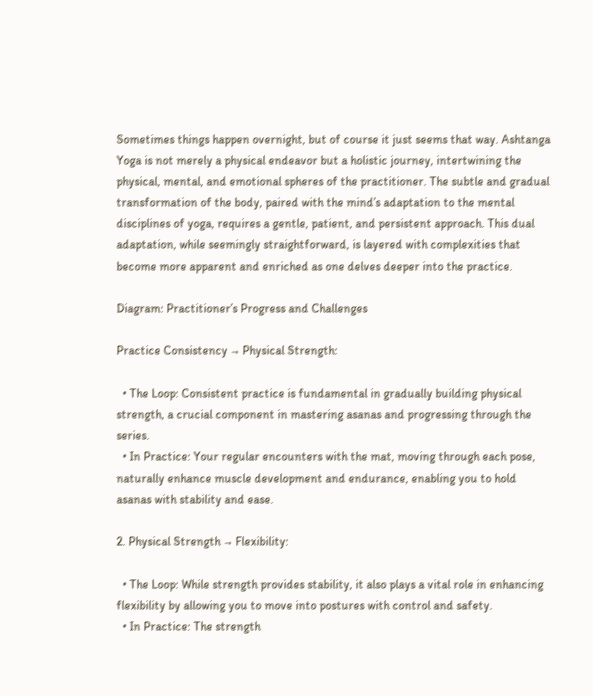Sometimes things happen overnight, but of course it just seems that way. Ashtanga Yoga is not merely a physical endeavor but a holistic journey, intertwining the physical, mental, and emotional spheres of the practitioner. The subtle and gradual transformation of the body, paired with the mind’s adaptation to the mental disciplines of yoga, requires a gentle, patient, and persistent approach. This dual adaptation, while seemingly straightforward, is layered with complexities that become more apparent and enriched as one delves deeper into the practice.

Diagram: Practitioner’s Progress and Challenges

Practice Consistency → Physical Strength:

  • The Loop: Consistent practice is fundamental in gradually building physical strength, a crucial component in mastering asanas and progressing through the series.
  • In Practice: Your regular encounters with the mat, moving through each pose, naturally enhance muscle development and endurance, enabling you to hold asanas with stability and ease.

2. Physical Strength → Flexibility:

  • The Loop: While strength provides stability, it also plays a vital role in enhancing flexibility by allowing you to move into postures with control and safety.
  • In Practice: The strength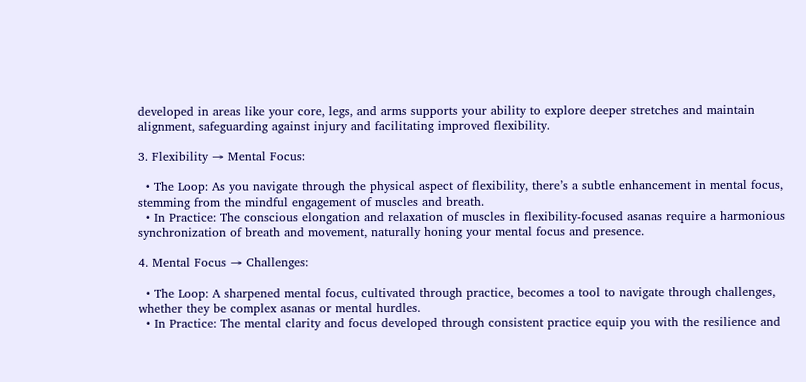developed in areas like your core, legs, and arms supports your ability to explore deeper stretches and maintain alignment, safeguarding against injury and facilitating improved flexibility.

3. Flexibility → Mental Focus:

  • The Loop: As you navigate through the physical aspect of flexibility, there’s a subtle enhancement in mental focus, stemming from the mindful engagement of muscles and breath.
  • In Practice: The conscious elongation and relaxation of muscles in flexibility-focused asanas require a harmonious synchronization of breath and movement, naturally honing your mental focus and presence.

4. Mental Focus → Challenges:

  • The Loop: A sharpened mental focus, cultivated through practice, becomes a tool to navigate through challenges, whether they be complex asanas or mental hurdles.
  • In Practice: The mental clarity and focus developed through consistent practice equip you with the resilience and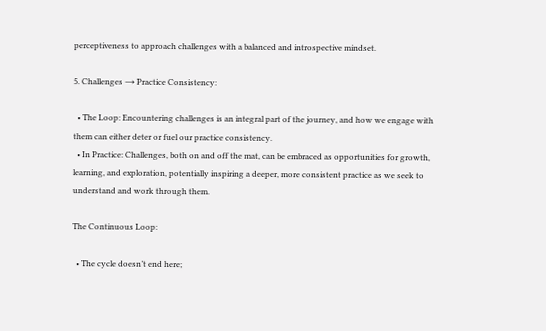perceptiveness to approach challenges with a balanced and introspective mindset.

5. Challenges → Practice Consistency:

  • The Loop: Encountering challenges is an integral part of the journey, and how we engage with them can either deter or fuel our practice consistency.
  • In Practice: Challenges, both on and off the mat, can be embraced as opportunities for growth, learning, and exploration, potentially inspiring a deeper, more consistent practice as we seek to understand and work through them.

The Continuous Loop:

  • The cycle doesn’t end here;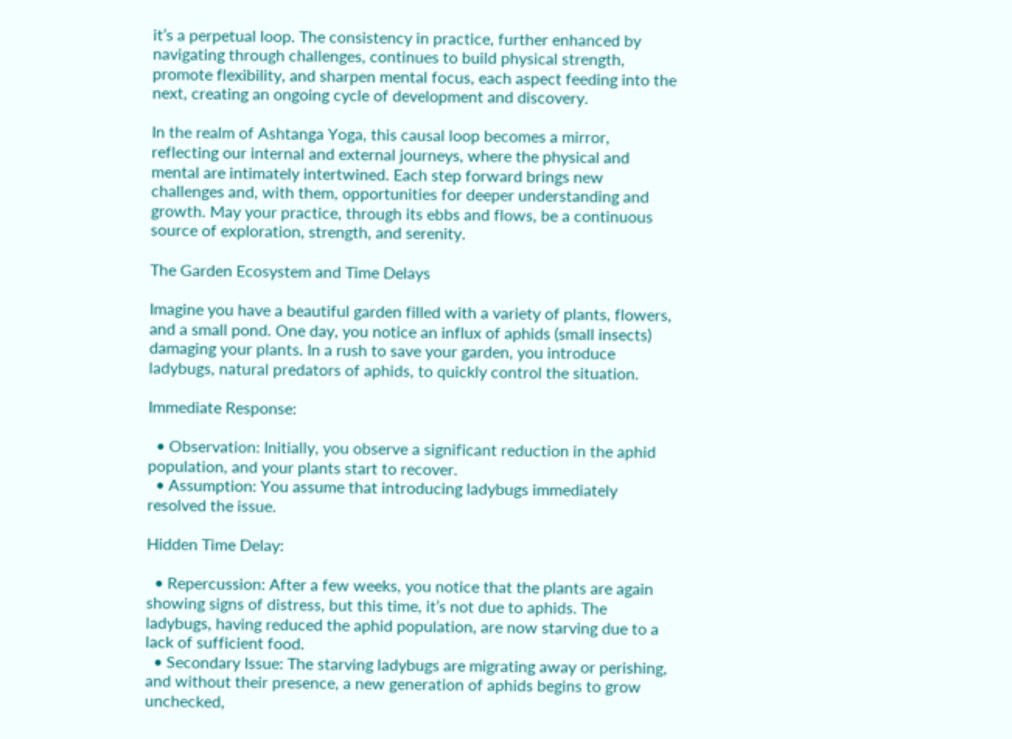it’s a perpetual loop. The consistency in practice, further enhanced by navigating through challenges, continues to build physical strength, promote flexibility, and sharpen mental focus, each aspect feeding into the next, creating an ongoing cycle of development and discovery.

In the realm of Ashtanga Yoga, this causal loop becomes a mirror, reflecting our internal and external journeys, where the physical and mental are intimately intertwined. Each step forward brings new challenges and, with them, opportunities for deeper understanding and growth. May your practice, through its ebbs and flows, be a continuous source of exploration, strength, and serenity.

The Garden Ecosystem and Time Delays

Imagine you have a beautiful garden filled with a variety of plants, flowers, and a small pond. One day, you notice an influx of aphids (small insects) damaging your plants. In a rush to save your garden, you introduce ladybugs, natural predators of aphids, to quickly control the situation.

Immediate Response:

  • Observation: Initially, you observe a significant reduction in the aphid population, and your plants start to recover.
  • Assumption: You assume that introducing ladybugs immediately resolved the issue.

Hidden Time Delay:

  • Repercussion: After a few weeks, you notice that the plants are again showing signs of distress, but this time, it’s not due to aphids. The ladybugs, having reduced the aphid population, are now starving due to a lack of sufficient food.
  • Secondary Issue: The starving ladybugs are migrating away or perishing, and without their presence, a new generation of aphids begins to grow unchecked,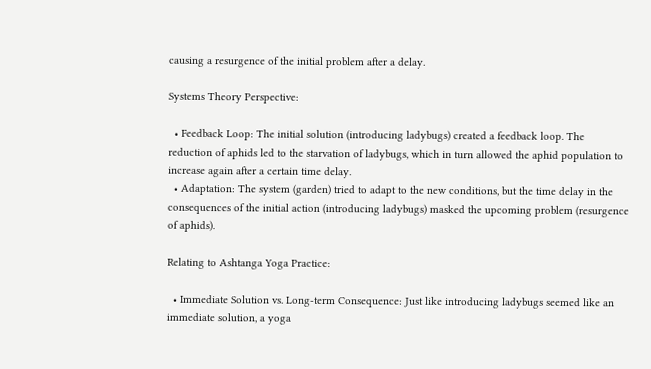causing a resurgence of the initial problem after a delay.

Systems Theory Perspective:

  • Feedback Loop: The initial solution (introducing ladybugs) created a feedback loop. The reduction of aphids led to the starvation of ladybugs, which in turn allowed the aphid population to increase again after a certain time delay.
  • Adaptation: The system (garden) tried to adapt to the new conditions, but the time delay in the consequences of the initial action (introducing ladybugs) masked the upcoming problem (resurgence of aphids).

Relating to Ashtanga Yoga Practice:

  • Immediate Solution vs. Long-term Consequence: Just like introducing ladybugs seemed like an immediate solution, a yoga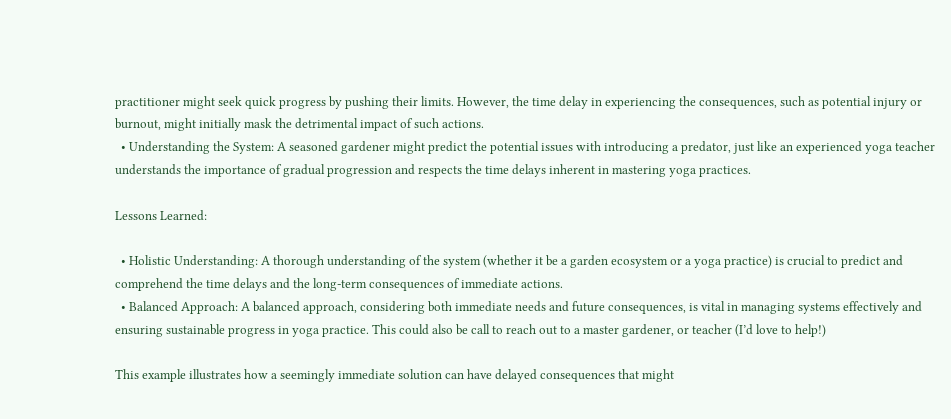practitioner might seek quick progress by pushing their limits. However, the time delay in experiencing the consequences, such as potential injury or burnout, might initially mask the detrimental impact of such actions.
  • Understanding the System: A seasoned gardener might predict the potential issues with introducing a predator, just like an experienced yoga teacher understands the importance of gradual progression and respects the time delays inherent in mastering yoga practices.

Lessons Learned:

  • Holistic Understanding: A thorough understanding of the system (whether it be a garden ecosystem or a yoga practice) is crucial to predict and comprehend the time delays and the long-term consequences of immediate actions.
  • Balanced Approach: A balanced approach, considering both immediate needs and future consequences, is vital in managing systems effectively and ensuring sustainable progress in yoga practice. This could also be call to reach out to a master gardener, or teacher (I’d love to help!)

This example illustrates how a seemingly immediate solution can have delayed consequences that might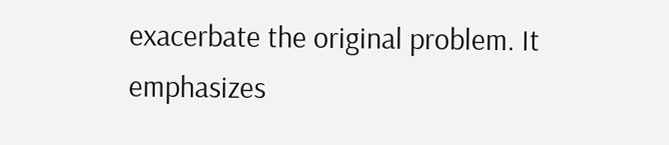exacerbate the original problem. It emphasizes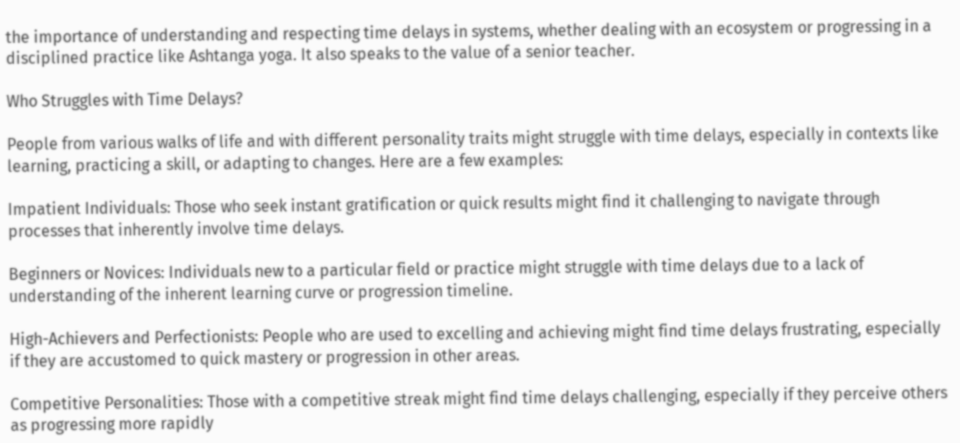the importance of understanding and respecting time delays in systems, whether dealing with an ecosystem or progressing in a disciplined practice like Ashtanga yoga. It also speaks to the value of a senior teacher.

Who Struggles with Time Delays?

People from various walks of life and with different personality traits might struggle with time delays, especially in contexts like learning, practicing a skill, or adapting to changes. Here are a few examples:

Impatient Individuals: Those who seek instant gratification or quick results might find it challenging to navigate through processes that inherently involve time delays.

Beginners or Novices: Individuals new to a particular field or practice might struggle with time delays due to a lack of understanding of the inherent learning curve or progression timeline.

High-Achievers and Perfectionists: People who are used to excelling and achieving might find time delays frustrating, especially if they are accustomed to quick mastery or progression in other areas.

Competitive Personalities: Those with a competitive streak might find time delays challenging, especially if they perceive others as progressing more rapidly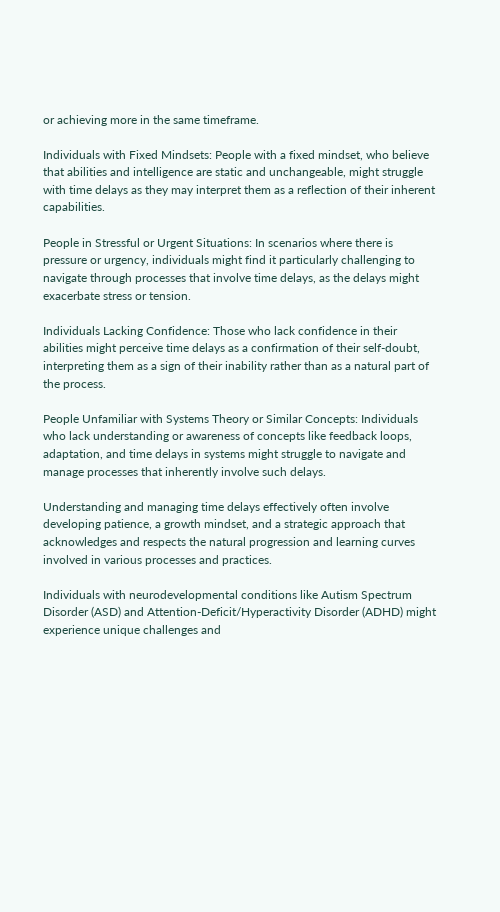or achieving more in the same timeframe.

Individuals with Fixed Mindsets: People with a fixed mindset, who believe that abilities and intelligence are static and unchangeable, might struggle with time delays as they may interpret them as a reflection of their inherent capabilities.

People in Stressful or Urgent Situations: In scenarios where there is pressure or urgency, individuals might find it particularly challenging to navigate through processes that involve time delays, as the delays might exacerbate stress or tension.

Individuals Lacking Confidence: Those who lack confidence in their abilities might perceive time delays as a confirmation of their self-doubt, interpreting them as a sign of their inability rather than as a natural part of the process.

People Unfamiliar with Systems Theory or Similar Concepts: Individuals who lack understanding or awareness of concepts like feedback loops, adaptation, and time delays in systems might struggle to navigate and manage processes that inherently involve such delays.

Understanding and managing time delays effectively often involve developing patience, a growth mindset, and a strategic approach that acknowledges and respects the natural progression and learning curves involved in various processes and practices.

Individuals with neurodevelopmental conditions like Autism Spectrum Disorder (ASD) and Attention-Deficit/Hyperactivity Disorder (ADHD) might experience unique challenges and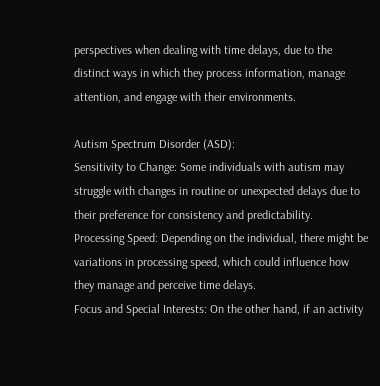perspectives when dealing with time delays, due to the distinct ways in which they process information, manage attention, and engage with their environments.

Autism Spectrum Disorder (ASD):
Sensitivity to Change: Some individuals with autism may struggle with changes in routine or unexpected delays due to their preference for consistency and predictability.
Processing Speed: Depending on the individual, there might be variations in processing speed, which could influence how they manage and perceive time delays.
Focus and Special Interests: On the other hand, if an activity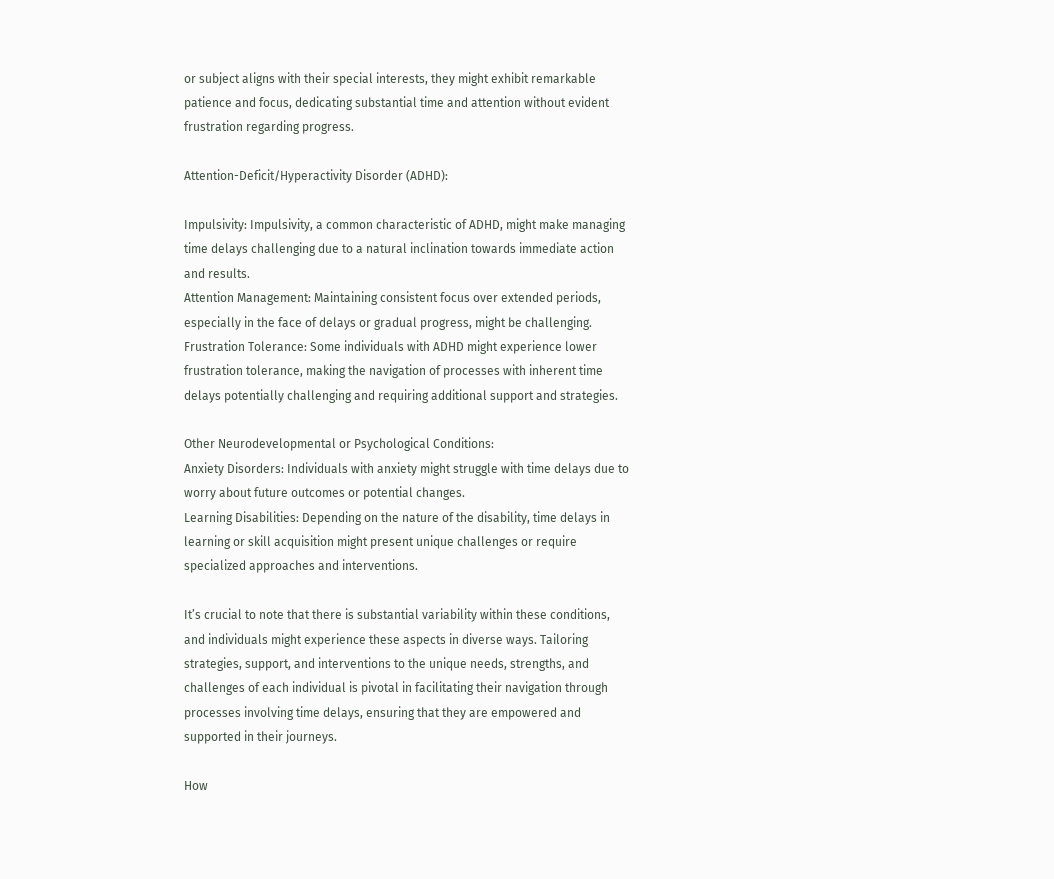or subject aligns with their special interests, they might exhibit remarkable patience and focus, dedicating substantial time and attention without evident frustration regarding progress.

Attention-Deficit/Hyperactivity Disorder (ADHD):

Impulsivity: Impulsivity, a common characteristic of ADHD, might make managing time delays challenging due to a natural inclination towards immediate action and results.
Attention Management: Maintaining consistent focus over extended periods, especially in the face of delays or gradual progress, might be challenging.
Frustration Tolerance: Some individuals with ADHD might experience lower frustration tolerance, making the navigation of processes with inherent time delays potentially challenging and requiring additional support and strategies.

Other Neurodevelopmental or Psychological Conditions:
Anxiety Disorders: Individuals with anxiety might struggle with time delays due to worry about future outcomes or potential changes.
Learning Disabilities: Depending on the nature of the disability, time delays in learning or skill acquisition might present unique challenges or require specialized approaches and interventions.

It’s crucial to note that there is substantial variability within these conditions, and individuals might experience these aspects in diverse ways. Tailoring strategies, support, and interventions to the unique needs, strengths, and challenges of each individual is pivotal in facilitating their navigation through processes involving time delays, ensuring that they are empowered and supported in their journeys.

How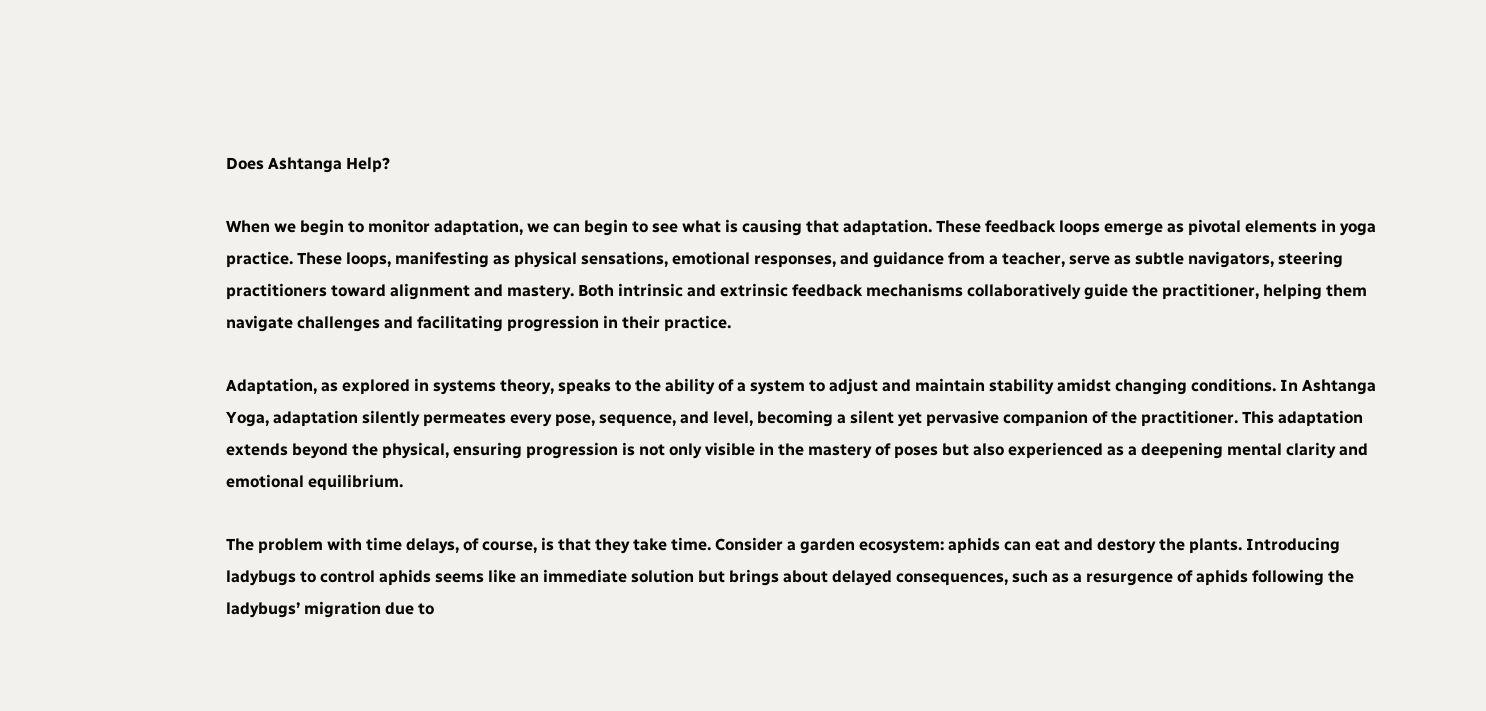Does Ashtanga Help?

When we begin to monitor adaptation, we can begin to see what is causing that adaptation. These feedback loops emerge as pivotal elements in yoga practice. These loops, manifesting as physical sensations, emotional responses, and guidance from a teacher, serve as subtle navigators, steering practitioners toward alignment and mastery. Both intrinsic and extrinsic feedback mechanisms collaboratively guide the practitioner, helping them navigate challenges and facilitating progression in their practice.

Adaptation, as explored in systems theory, speaks to the ability of a system to adjust and maintain stability amidst changing conditions. In Ashtanga Yoga, adaptation silently permeates every pose, sequence, and level, becoming a silent yet pervasive companion of the practitioner. This adaptation extends beyond the physical, ensuring progression is not only visible in the mastery of poses but also experienced as a deepening mental clarity and emotional equilibrium.

The problem with time delays, of course, is that they take time. Consider a garden ecosystem: aphids can eat and destory the plants. Introducing ladybugs to control aphids seems like an immediate solution but brings about delayed consequences, such as a resurgence of aphids following the ladybugs’ migration due to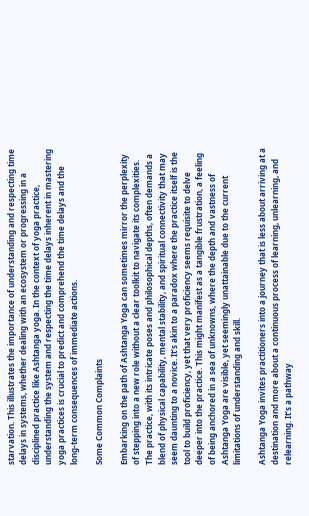starvation. This illustrates the importance of understanding and respecting time delays in systems, whether dealing with an ecosystem or progressing in a disciplined practice like Ashtanga yoga. In the context of yoga practice, understanding the system and respecting the time delays inherent in mastering yoga practices is crucial to predict and comprehend the time delays and the long-term consequences of immediate actions.

Some Common Complaints

Embarking on the path of Ashtanga Yoga can sometimes mirror the perplexity of stepping into a new role without a clear toolkit to navigate its complexities. The practice, with its intricate poses and philosophical depths, often demands a blend of physical capability, mental stability, and spiritual connectivity that may seem daunting to a novice. It’s akin to a paradox where the practice itself is the tool to build proficiency, yet that very proficiency seems requisite to delve deeper into the practice. This might manifest as a tangible frustration, a feeling of being anchored in a sea of unknowns, where the depth and vastness of Ashtanga Yoga are visible, yet seemingly unattainable due to the current limitations of understanding and skill.

Ashtanga Yoga invites practitioners into a journey that is less about arriving at a destination and more about a continuous process of learning, unlearning, and relearning. It’s a pathway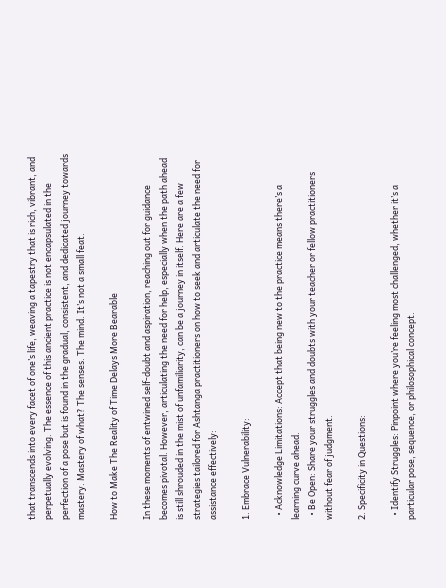that transcends into every facet of one’s life, weaving a tapestry that is rich, vibrant, and perpetually evolving. The essence of this ancient practice is not encapsulated in the perfection of a pose but is found in the gradual, consistent, and dedicated journey towards mastery. Mastery of what? The senses. The mind. It’s not a small feat.

How to Make The Reality of Time Delays More Bearable

In these moments of entwined self-doubt and aspiration, reaching out for guidance becomes pivotal. However, articulating the need for help, especially when the path ahead is still shrouded in the mist of unfamiliarity, can be a journey in itself. Here are a few strategies tailored for Ashtanga practitioners on how to seek and articulate the need for assistance effectively:

1. Embrace Vulnerability:

  • Acknowledge Limitations: Accept that being new to the practice means there’s a learning curve ahead.
  • Be Open: Share your struggles and doubts with your teacher or fellow practitioners without fear of judgment.

2. Specificity in Questions:

  • Identify Struggles: Pinpoint where you’re feeling most challenged, whether it’s a particular pose, sequence, or philosophical concept.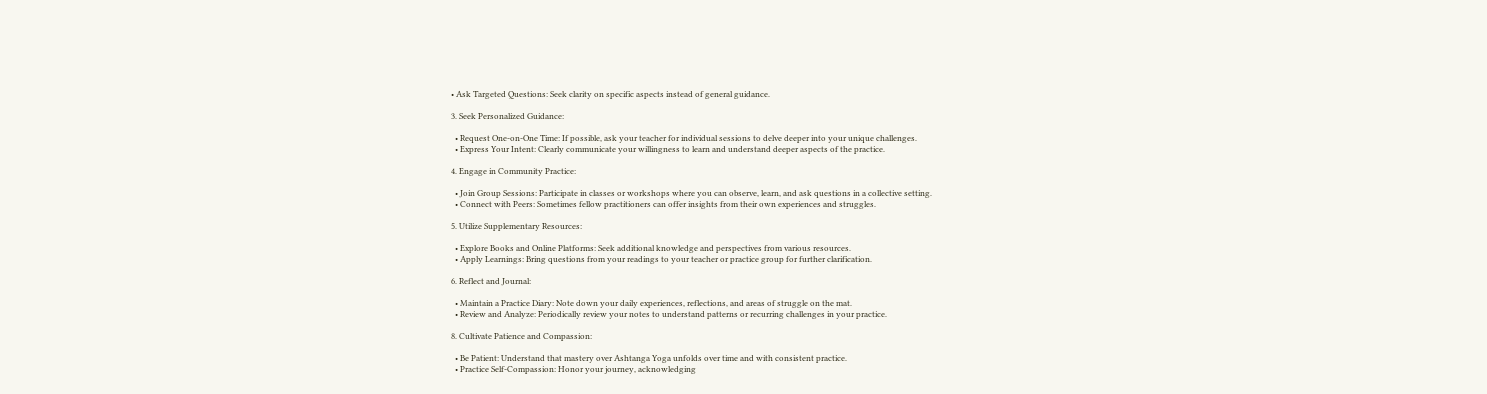• Ask Targeted Questions: Seek clarity on specific aspects instead of general guidance.

3. Seek Personalized Guidance:

  • Request One-on-One Time: If possible, ask your teacher for individual sessions to delve deeper into your unique challenges.
  • Express Your Intent: Clearly communicate your willingness to learn and understand deeper aspects of the practice.

4. Engage in Community Practice:

  • Join Group Sessions: Participate in classes or workshops where you can observe, learn, and ask questions in a collective setting.
  • Connect with Peers: Sometimes fellow practitioners can offer insights from their own experiences and struggles.

5. Utilize Supplementary Resources:

  • Explore Books and Online Platforms: Seek additional knowledge and perspectives from various resources.
  • Apply Learnings: Bring questions from your readings to your teacher or practice group for further clarification.

6. Reflect and Journal:

  • Maintain a Practice Diary: Note down your daily experiences, reflections, and areas of struggle on the mat.
  • Review and Analyze: Periodically review your notes to understand patterns or recurring challenges in your practice.

8. Cultivate Patience and Compassion:

  • Be Patient: Understand that mastery over Ashtanga Yoga unfolds over time and with consistent practice.
  • Practice Self-Compassion: Honor your journey, acknowledging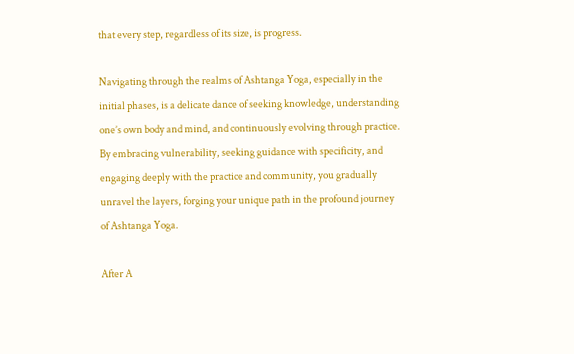that every step, regardless of its size, is progress.

Navigating through the realms of Ashtanga Yoga, especially in the initial phases, is a delicate dance of seeking knowledge, understanding one’s own body and mind, and continuously evolving through practice. By embracing vulnerability, seeking guidance with specificity, and engaging deeply with the practice and community, you gradually unravel the layers, forging your unique path in the profound journey of Ashtanga Yoga.

After A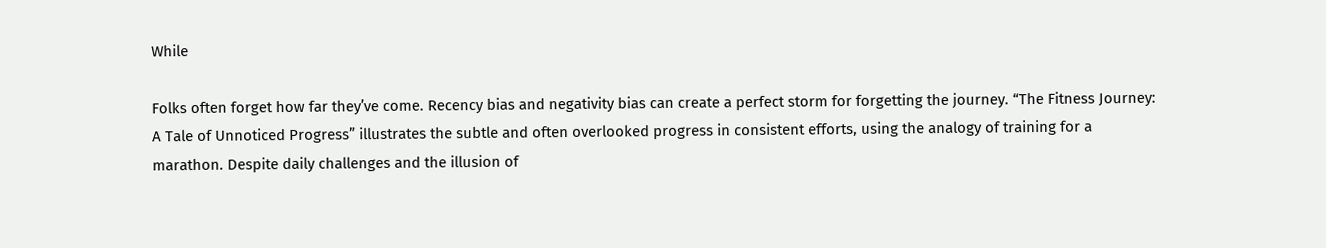While

Folks often forget how far they’ve come. Recency bias and negativity bias can create a perfect storm for forgetting the journey. “The Fitness Journey: A Tale of Unnoticed Progress” illustrates the subtle and often overlooked progress in consistent efforts, using the analogy of training for a marathon. Despite daily challenges and the illusion of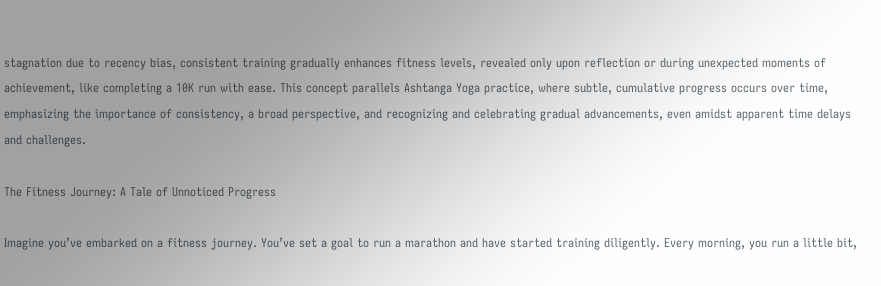stagnation due to recency bias, consistent training gradually enhances fitness levels, revealed only upon reflection or during unexpected moments of achievement, like completing a 10K run with ease. This concept parallels Ashtanga Yoga practice, where subtle, cumulative progress occurs over time, emphasizing the importance of consistency, a broad perspective, and recognizing and celebrating gradual advancements, even amidst apparent time delays and challenges.

The Fitness Journey: A Tale of Unnoticed Progress

Imagine you’ve embarked on a fitness journey. You’ve set a goal to run a marathon and have started training diligently. Every morning, you run a little bit,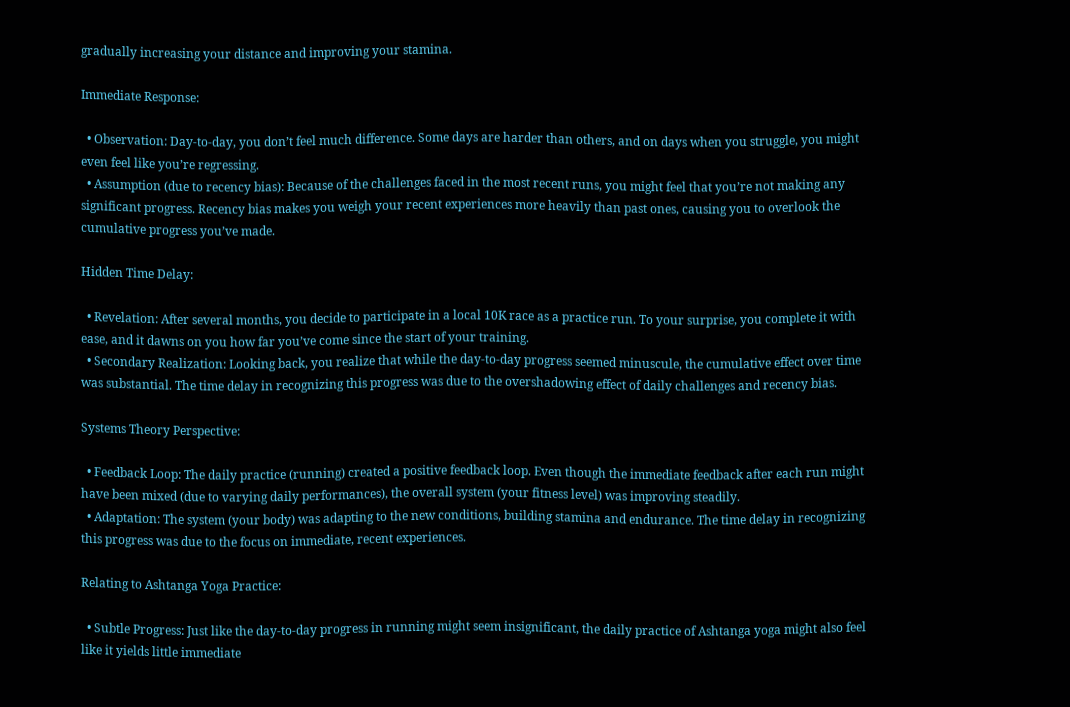gradually increasing your distance and improving your stamina.

Immediate Response:

  • Observation: Day-to-day, you don’t feel much difference. Some days are harder than others, and on days when you struggle, you might even feel like you’re regressing.
  • Assumption (due to recency bias): Because of the challenges faced in the most recent runs, you might feel that you’re not making any significant progress. Recency bias makes you weigh your recent experiences more heavily than past ones, causing you to overlook the cumulative progress you’ve made.

Hidden Time Delay:

  • Revelation: After several months, you decide to participate in a local 10K race as a practice run. To your surprise, you complete it with ease, and it dawns on you how far you’ve come since the start of your training.
  • Secondary Realization: Looking back, you realize that while the day-to-day progress seemed minuscule, the cumulative effect over time was substantial. The time delay in recognizing this progress was due to the overshadowing effect of daily challenges and recency bias.

Systems Theory Perspective:

  • Feedback Loop: The daily practice (running) created a positive feedback loop. Even though the immediate feedback after each run might have been mixed (due to varying daily performances), the overall system (your fitness level) was improving steadily.
  • Adaptation: The system (your body) was adapting to the new conditions, building stamina and endurance. The time delay in recognizing this progress was due to the focus on immediate, recent experiences.

Relating to Ashtanga Yoga Practice:

  • Subtle Progress: Just like the day-to-day progress in running might seem insignificant, the daily practice of Ashtanga yoga might also feel like it yields little immediate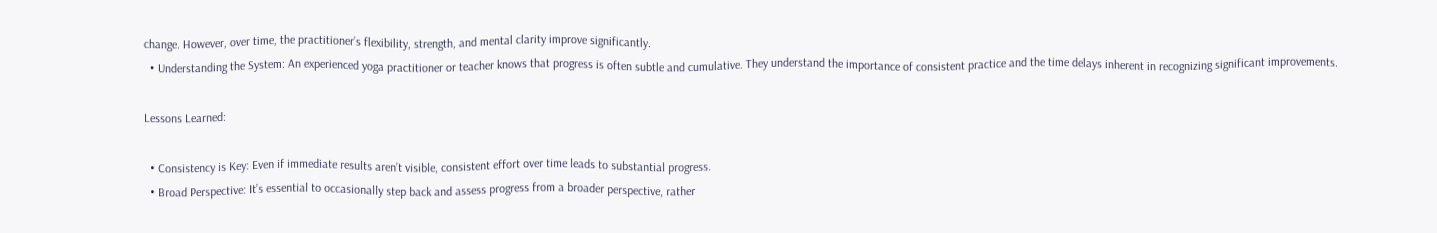change. However, over time, the practitioner’s flexibility, strength, and mental clarity improve significantly.
  • Understanding the System: An experienced yoga practitioner or teacher knows that progress is often subtle and cumulative. They understand the importance of consistent practice and the time delays inherent in recognizing significant improvements.

Lessons Learned:

  • Consistency is Key: Even if immediate results aren’t visible, consistent effort over time leads to substantial progress.
  • Broad Perspective: It’s essential to occasionally step back and assess progress from a broader perspective, rather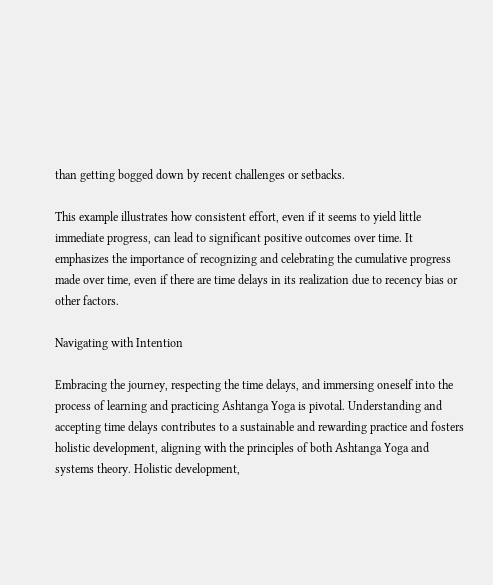than getting bogged down by recent challenges or setbacks.

This example illustrates how consistent effort, even if it seems to yield little immediate progress, can lead to significant positive outcomes over time. It emphasizes the importance of recognizing and celebrating the cumulative progress made over time, even if there are time delays in its realization due to recency bias or other factors.

Navigating with Intention

Embracing the journey, respecting the time delays, and immersing oneself into the process of learning and practicing Ashtanga Yoga is pivotal. Understanding and accepting time delays contributes to a sustainable and rewarding practice and fosters holistic development, aligning with the principles of both Ashtanga Yoga and systems theory. Holistic development,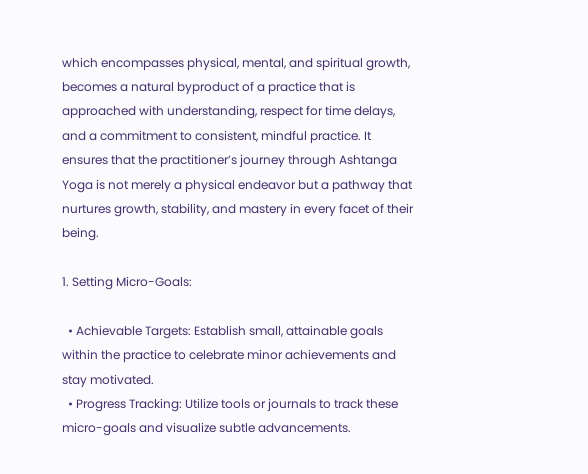which encompasses physical, mental, and spiritual growth, becomes a natural byproduct of a practice that is approached with understanding, respect for time delays, and a commitment to consistent, mindful practice. It ensures that the practitioner’s journey through Ashtanga Yoga is not merely a physical endeavor but a pathway that nurtures growth, stability, and mastery in every facet of their being.

1. Setting Micro-Goals:

  • Achievable Targets: Establish small, attainable goals within the practice to celebrate minor achievements and stay motivated.
  • Progress Tracking: Utilize tools or journals to track these micro-goals and visualize subtle advancements.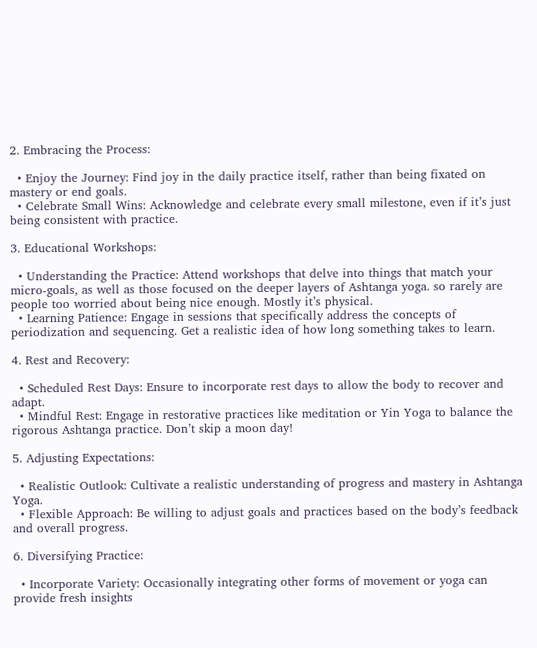2. Embracing the Process:

  • Enjoy the Journey: Find joy in the daily practice itself, rather than being fixated on mastery or end goals.
  • Celebrate Small Wins: Acknowledge and celebrate every small milestone, even if it’s just being consistent with practice.

3. Educational Workshops:

  • Understanding the Practice: Attend workshops that delve into things that match your micro-goals, as well as those focused on the deeper layers of Ashtanga yoga. so rarely are people too worried about being nice enough. Mostly it’s physical.
  • Learning Patience: Engage in sessions that specifically address the concepts of periodization and sequencing. Get a realistic idea of how long something takes to learn.

4. Rest and Recovery:

  • Scheduled Rest Days: Ensure to incorporate rest days to allow the body to recover and adapt.
  • Mindful Rest: Engage in restorative practices like meditation or Yin Yoga to balance the rigorous Ashtanga practice. Don’t skip a moon day!

5. Adjusting Expectations:

  • Realistic Outlook: Cultivate a realistic understanding of progress and mastery in Ashtanga Yoga.
  • Flexible Approach: Be willing to adjust goals and practices based on the body’s feedback and overall progress.

6. Diversifying Practice:

  • Incorporate Variety: Occasionally integrating other forms of movement or yoga can provide fresh insights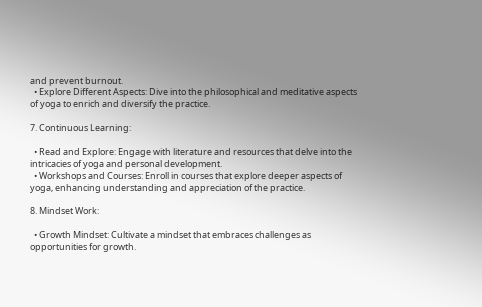and prevent burnout.
  • Explore Different Aspects: Dive into the philosophical and meditative aspects of yoga to enrich and diversify the practice.

7. Continuous Learning:

  • Read and Explore: Engage with literature and resources that delve into the intricacies of yoga and personal development.
  • Workshops and Courses: Enroll in courses that explore deeper aspects of yoga, enhancing understanding and appreciation of the practice.

8. Mindset Work:

  • Growth Mindset: Cultivate a mindset that embraces challenges as opportunities for growth.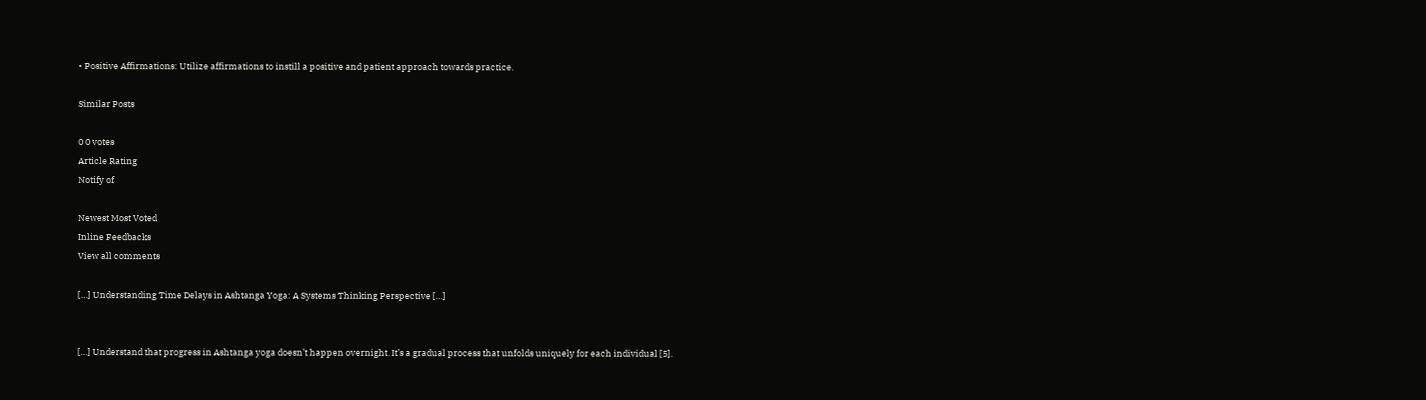• Positive Affirmations: Utilize affirmations to instill a positive and patient approach towards practice.

Similar Posts

0 0 votes
Article Rating
Notify of

Newest Most Voted
Inline Feedbacks
View all comments

[…] Understanding Time Delays in Ashtanga Yoga: A Systems Thinking Perspective […]


[…] Understand that progress in Ashtanga yoga doesn’t happen overnight. It’s a gradual process that unfolds uniquely for each individual [5].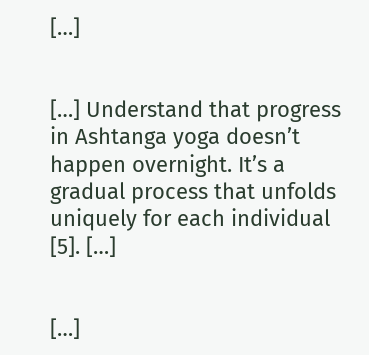[…]


[…] Understand that progress in Ashtanga yoga doesn’t happen overnight. It’s a gradual process that unfolds uniquely for each individual [5]. […]


[…]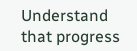Understand that progress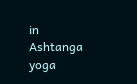in Ashtanga yoga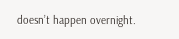doesn’t happen overnight.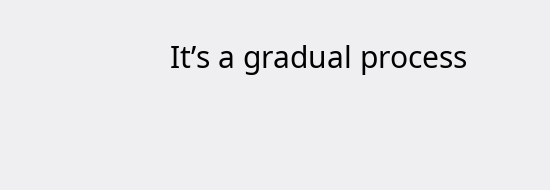It’s a gradual process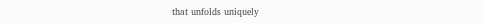that unfolds uniquely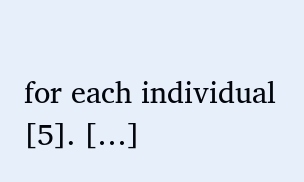for each individual [5]. […]